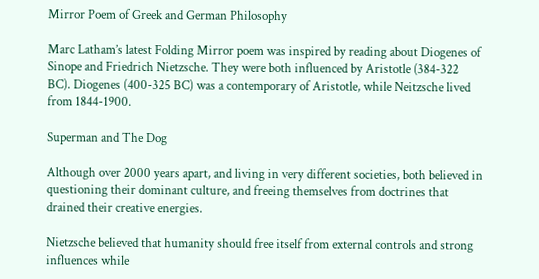Mirror Poem of Greek and German Philosophy

Marc Latham’s latest Folding Mirror poem was inspired by reading about Diogenes of Sinope and Friedrich Nietzsche. They were both influenced by Aristotle (384-322 BC). Diogenes (400-325 BC) was a contemporary of Aristotle, while Neitzsche lived from 1844-1900.

Superman and The Dog

Although over 2000 years apart, and living in very different societies, both believed in questioning their dominant culture, and freeing themselves from doctrines that drained their creative energies.

Nietzsche believed that humanity should free itself from external controls and strong influences while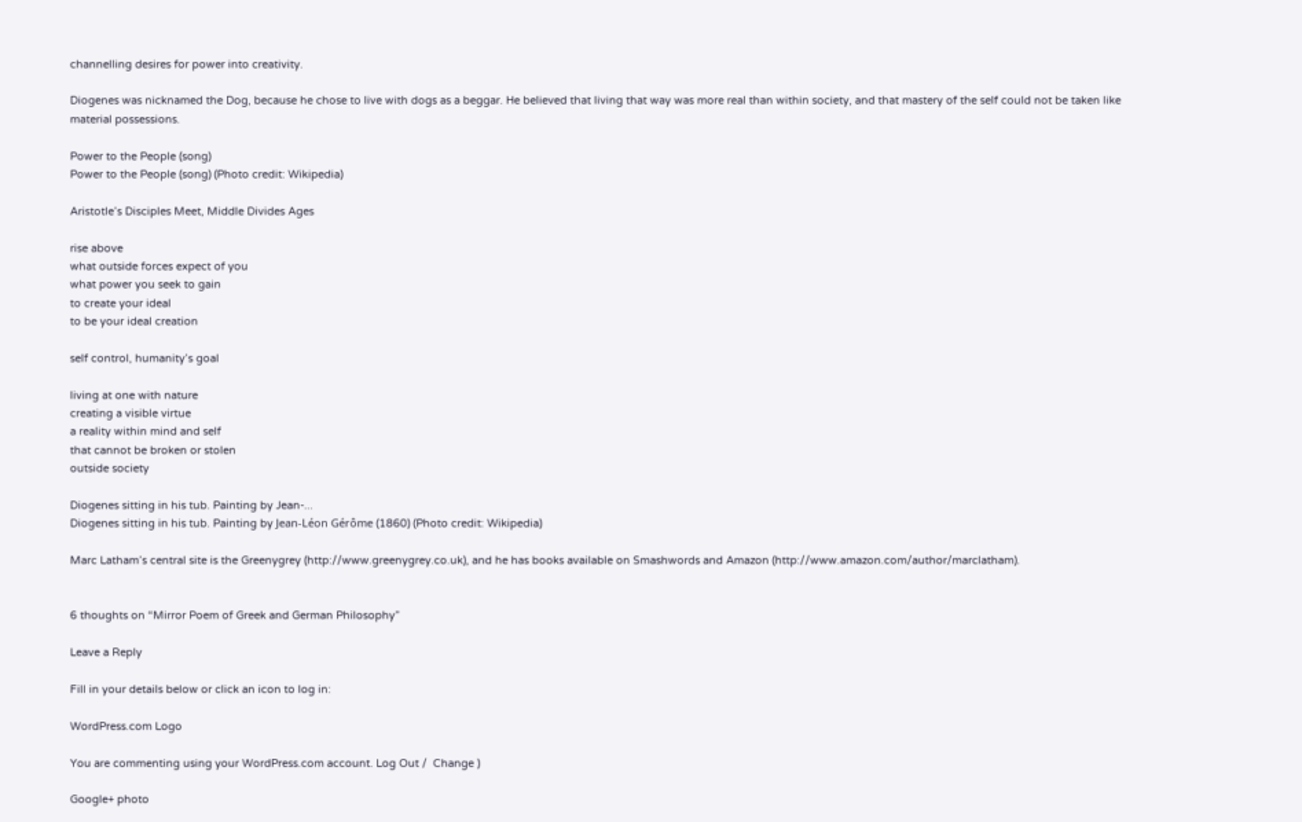channelling desires for power into creativity.

Diogenes was nicknamed the Dog, because he chose to live with dogs as a beggar. He believed that living that way was more real than within society, and that mastery of the self could not be taken like material possessions.

Power to the People (song)
Power to the People (song) (Photo credit: Wikipedia)

Aristotle’s Disciples Meet, Middle Divides Ages

rise above
what outside forces expect of you
what power you seek to gain
to create your ideal
to be your ideal creation

self control, humanity’s goal

living at one with nature
creating a visible virtue
a reality within mind and self
that cannot be broken or stolen
outside society

Diogenes sitting in his tub. Painting by Jean-...
Diogenes sitting in his tub. Painting by Jean-Léon Gérôme (1860) (Photo credit: Wikipedia)

Marc Latham’s central site is the Greenygrey (http://www.greenygrey.co.uk), and he has books available on Smashwords and Amazon (http://www.amazon.com/author/marclatham).


6 thoughts on “Mirror Poem of Greek and German Philosophy”

Leave a Reply

Fill in your details below or click an icon to log in:

WordPress.com Logo

You are commenting using your WordPress.com account. Log Out /  Change )

Google+ photo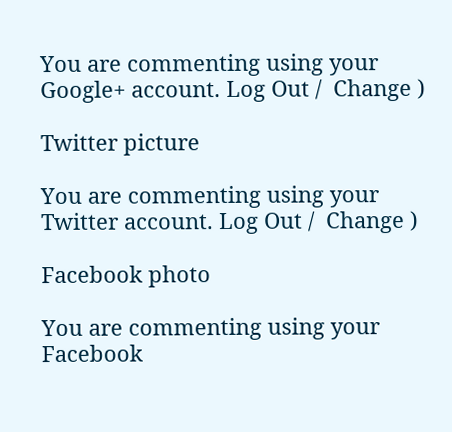You are commenting using your Google+ account. Log Out /  Change )

Twitter picture

You are commenting using your Twitter account. Log Out /  Change )

Facebook photo

You are commenting using your Facebook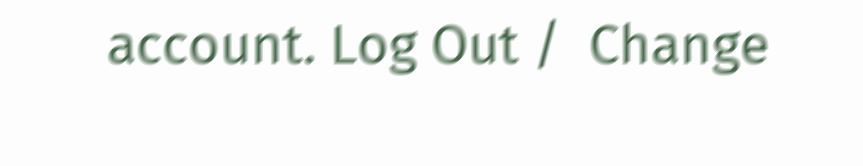account. Log Out /  Change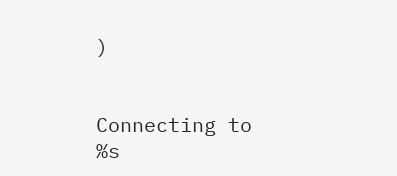)


Connecting to %s